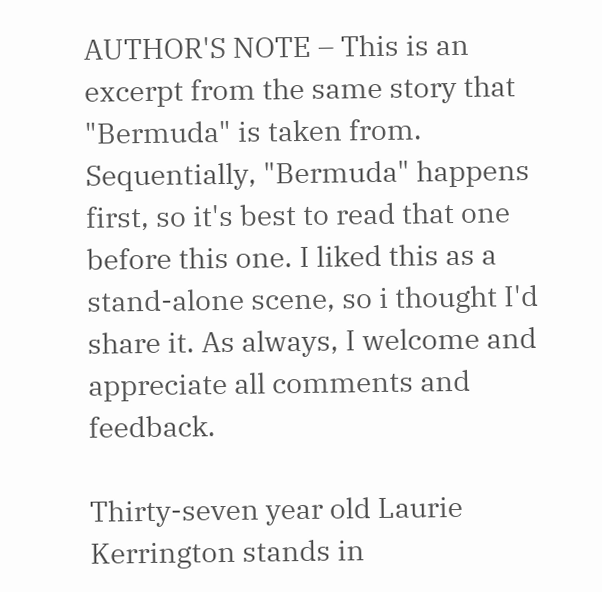AUTHOR'S NOTE – This is an excerpt from the same story that "Bermuda" is taken from. Sequentially, "Bermuda" happens first, so it's best to read that one before this one. I liked this as a stand-alone scene, so i thought I'd share it. As always, I welcome and appreciate all comments and feedback.

Thirty-seven year old Laurie Kerrington stands in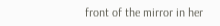front of the mirror in her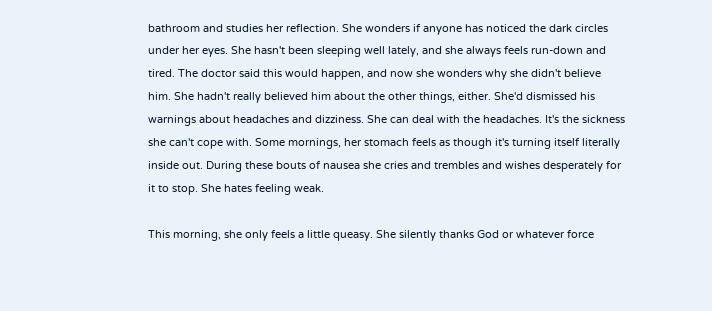bathroom and studies her reflection. She wonders if anyone has noticed the dark circles under her eyes. She hasn't been sleeping well lately, and she always feels run-down and tired. The doctor said this would happen, and now she wonders why she didn't believe him. She hadn't really believed him about the other things, either. She'd dismissed his warnings about headaches and dizziness. She can deal with the headaches. It's the sickness she can't cope with. Some mornings, her stomach feels as though it's turning itself literally inside out. During these bouts of nausea she cries and trembles and wishes desperately for it to stop. She hates feeling weak.

This morning, she only feels a little queasy. She silently thanks God or whatever force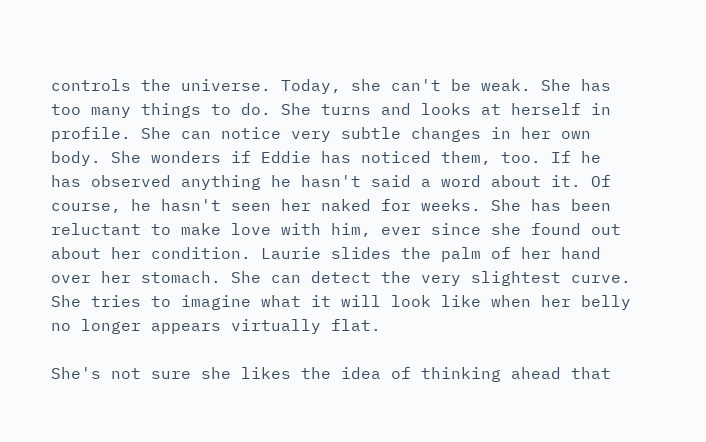controls the universe. Today, she can't be weak. She has too many things to do. She turns and looks at herself in profile. She can notice very subtle changes in her own body. She wonders if Eddie has noticed them, too. If he has observed anything he hasn't said a word about it. Of course, he hasn't seen her naked for weeks. She has been reluctant to make love with him, ever since she found out about her condition. Laurie slides the palm of her hand over her stomach. She can detect the very slightest curve. She tries to imagine what it will look like when her belly no longer appears virtually flat.

She's not sure she likes the idea of thinking ahead that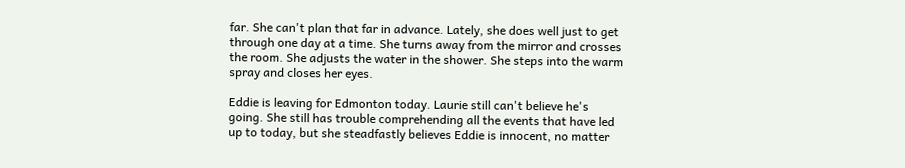far. She can't plan that far in advance. Lately, she does well just to get through one day at a time. She turns away from the mirror and crosses the room. She adjusts the water in the shower. She steps into the warm spray and closes her eyes.

Eddie is leaving for Edmonton today. Laurie still can't believe he's going. She still has trouble comprehending all the events that have led up to today, but she steadfastly believes Eddie is innocent, no matter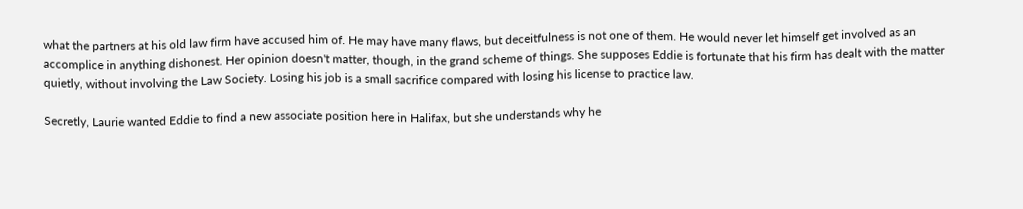what the partners at his old law firm have accused him of. He may have many flaws, but deceitfulness is not one of them. He would never let himself get involved as an accomplice in anything dishonest. Her opinion doesn't matter, though, in the grand scheme of things. She supposes Eddie is fortunate that his firm has dealt with the matter quietly, without involving the Law Society. Losing his job is a small sacrifice compared with losing his license to practice law.

Secretly, Laurie wanted Eddie to find a new associate position here in Halifax, but she understands why he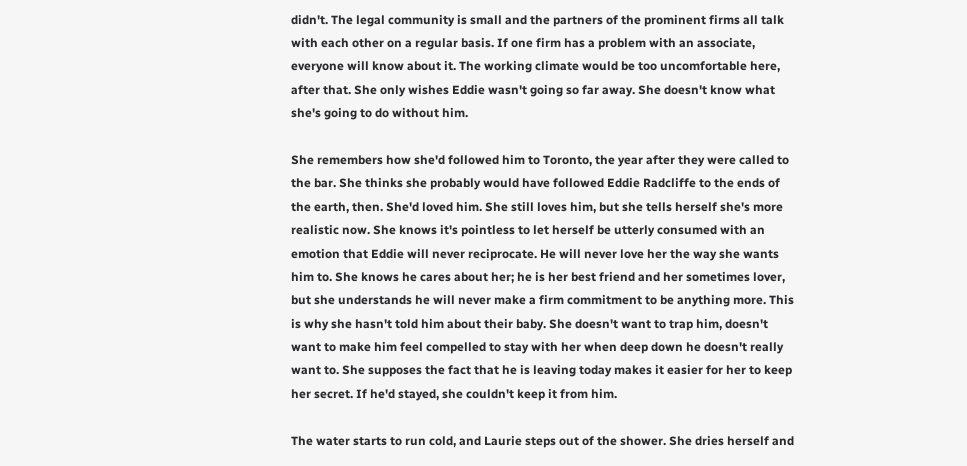didn't. The legal community is small and the partners of the prominent firms all talk with each other on a regular basis. If one firm has a problem with an associate, everyone will know about it. The working climate would be too uncomfortable here, after that. She only wishes Eddie wasn't going so far away. She doesn't know what she's going to do without him.

She remembers how she'd followed him to Toronto, the year after they were called to the bar. She thinks she probably would have followed Eddie Radcliffe to the ends of the earth, then. She'd loved him. She still loves him, but she tells herself she's more realistic now. She knows it's pointless to let herself be utterly consumed with an emotion that Eddie will never reciprocate. He will never love her the way she wants him to. She knows he cares about her; he is her best friend and her sometimes lover, but she understands he will never make a firm commitment to be anything more. This is why she hasn't told him about their baby. She doesn't want to trap him, doesn't want to make him feel compelled to stay with her when deep down he doesn't really want to. She supposes the fact that he is leaving today makes it easier for her to keep her secret. If he'd stayed, she couldn't keep it from him.

The water starts to run cold, and Laurie steps out of the shower. She dries herself and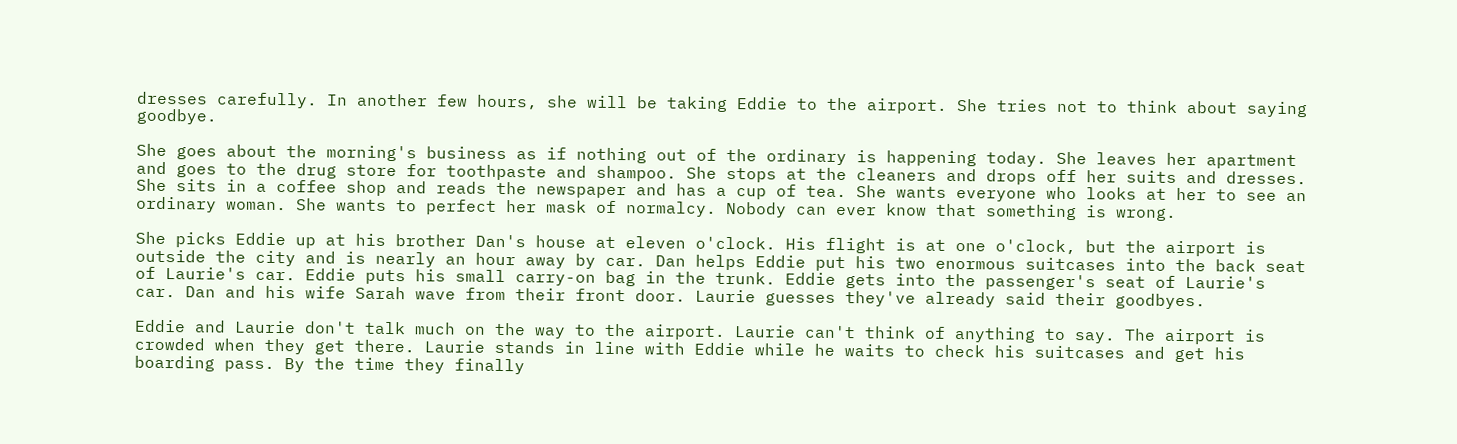dresses carefully. In another few hours, she will be taking Eddie to the airport. She tries not to think about saying goodbye.

She goes about the morning's business as if nothing out of the ordinary is happening today. She leaves her apartment and goes to the drug store for toothpaste and shampoo. She stops at the cleaners and drops off her suits and dresses. She sits in a coffee shop and reads the newspaper and has a cup of tea. She wants everyone who looks at her to see an ordinary woman. She wants to perfect her mask of normalcy. Nobody can ever know that something is wrong.

She picks Eddie up at his brother Dan's house at eleven o'clock. His flight is at one o'clock, but the airport is outside the city and is nearly an hour away by car. Dan helps Eddie put his two enormous suitcases into the back seat of Laurie's car. Eddie puts his small carry-on bag in the trunk. Eddie gets into the passenger's seat of Laurie's car. Dan and his wife Sarah wave from their front door. Laurie guesses they've already said their goodbyes.

Eddie and Laurie don't talk much on the way to the airport. Laurie can't think of anything to say. The airport is crowded when they get there. Laurie stands in line with Eddie while he waits to check his suitcases and get his boarding pass. By the time they finally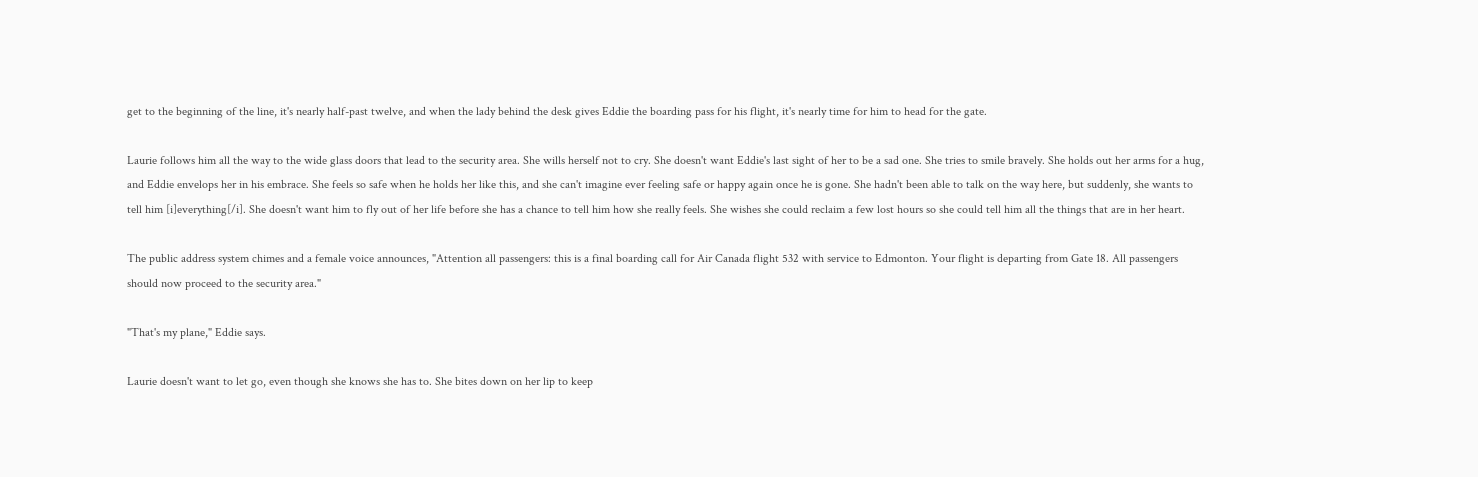get to the beginning of the line, it's nearly half-past twelve, and when the lady behind the desk gives Eddie the boarding pass for his flight, it's nearly time for him to head for the gate.

Laurie follows him all the way to the wide glass doors that lead to the security area. She wills herself not to cry. She doesn't want Eddie's last sight of her to be a sad one. She tries to smile bravely. She holds out her arms for a hug, and Eddie envelops her in his embrace. She feels so safe when he holds her like this, and she can't imagine ever feeling safe or happy again once he is gone. She hadn't been able to talk on the way here, but suddenly, she wants to tell him [i]everything[/i]. She doesn't want him to fly out of her life before she has a chance to tell him how she really feels. She wishes she could reclaim a few lost hours so she could tell him all the things that are in her heart.

The public address system chimes and a female voice announces, "Attention all passengers: this is a final boarding call for Air Canada flight 532 with service to Edmonton. Your flight is departing from Gate 18. All passengers should now proceed to the security area."

"That's my plane," Eddie says.

Laurie doesn't want to let go, even though she knows she has to. She bites down on her lip to keep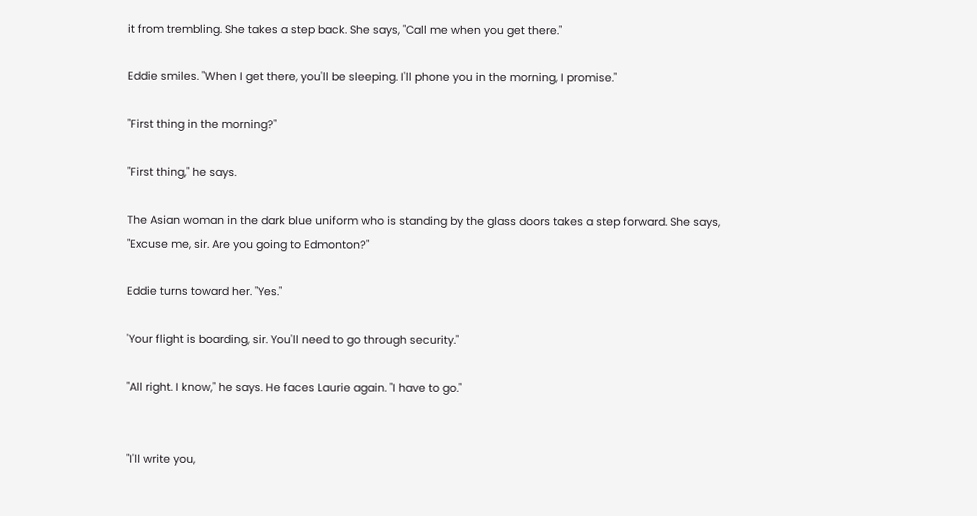it from trembling. She takes a step back. She says, "Call me when you get there."

Eddie smiles. "When I get there, you'll be sleeping. I'll phone you in the morning, I promise."

"First thing in the morning?"

"First thing," he says.

The Asian woman in the dark blue uniform who is standing by the glass doors takes a step forward. She says, "Excuse me, sir. Are you going to Edmonton?"

Eddie turns toward her. "Yes."

'Your flight is boarding, sir. You'll need to go through security."

"All right. I know," he says. He faces Laurie again. "I have to go."


"I'll write you,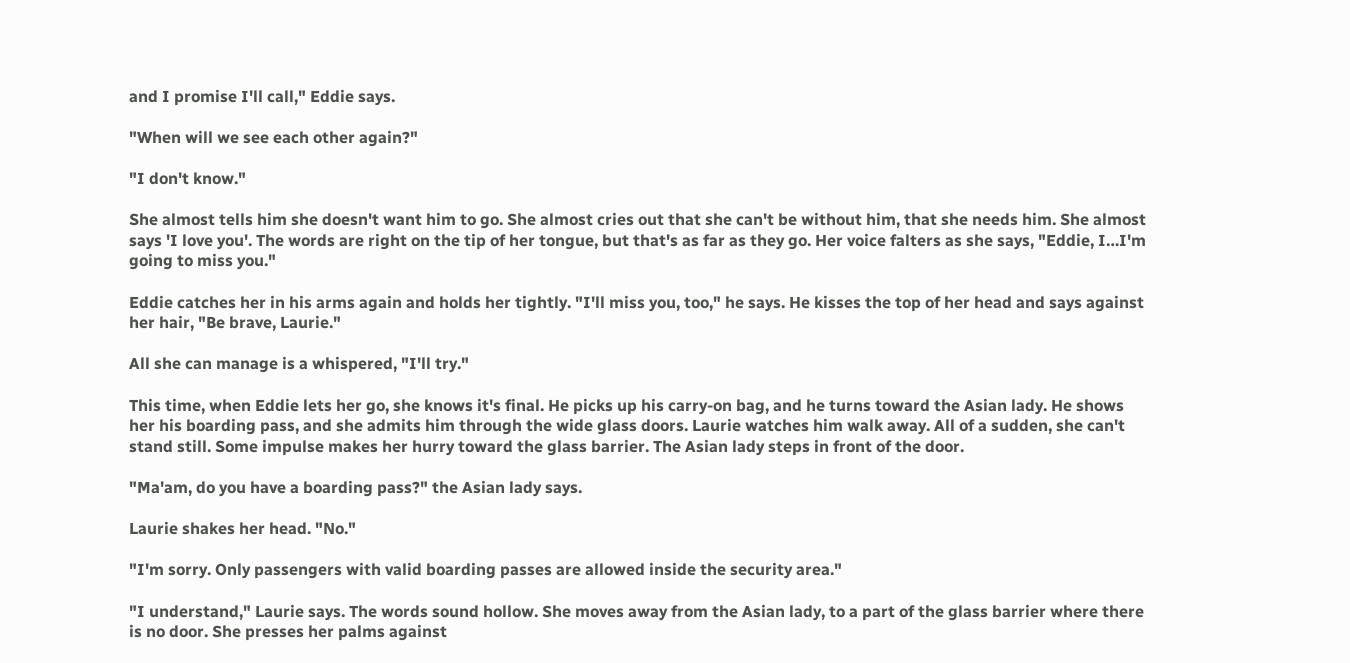and I promise I'll call," Eddie says.

"When will we see each other again?"

"I don't know."

She almost tells him she doesn't want him to go. She almost cries out that she can't be without him, that she needs him. She almost says 'I love you'. The words are right on the tip of her tongue, but that's as far as they go. Her voice falters as she says, "Eddie, I…I'm going to miss you."

Eddie catches her in his arms again and holds her tightly. "I'll miss you, too," he says. He kisses the top of her head and says against her hair, "Be brave, Laurie."

All she can manage is a whispered, "I'll try."

This time, when Eddie lets her go, she knows it's final. He picks up his carry-on bag, and he turns toward the Asian lady. He shows her his boarding pass, and she admits him through the wide glass doors. Laurie watches him walk away. All of a sudden, she can't stand still. Some impulse makes her hurry toward the glass barrier. The Asian lady steps in front of the door.

"Ma'am, do you have a boarding pass?" the Asian lady says.

Laurie shakes her head. "No."

"I'm sorry. Only passengers with valid boarding passes are allowed inside the security area."

"I understand," Laurie says. The words sound hollow. She moves away from the Asian lady, to a part of the glass barrier where there is no door. She presses her palms against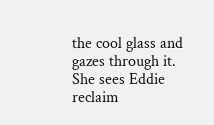the cool glass and gazes through it. She sees Eddie reclaim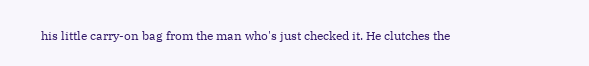his little carry-on bag from the man who's just checked it. He clutches the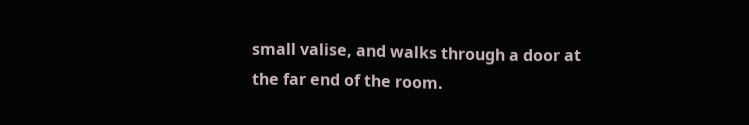small valise, and walks through a door at the far end of the room.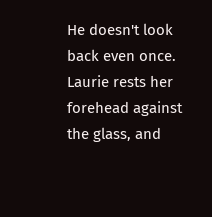He doesn't look back even once. Laurie rests her forehead against the glass, and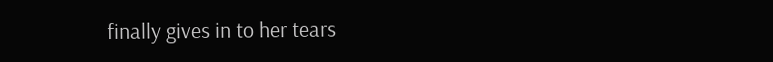finally gives in to her tears